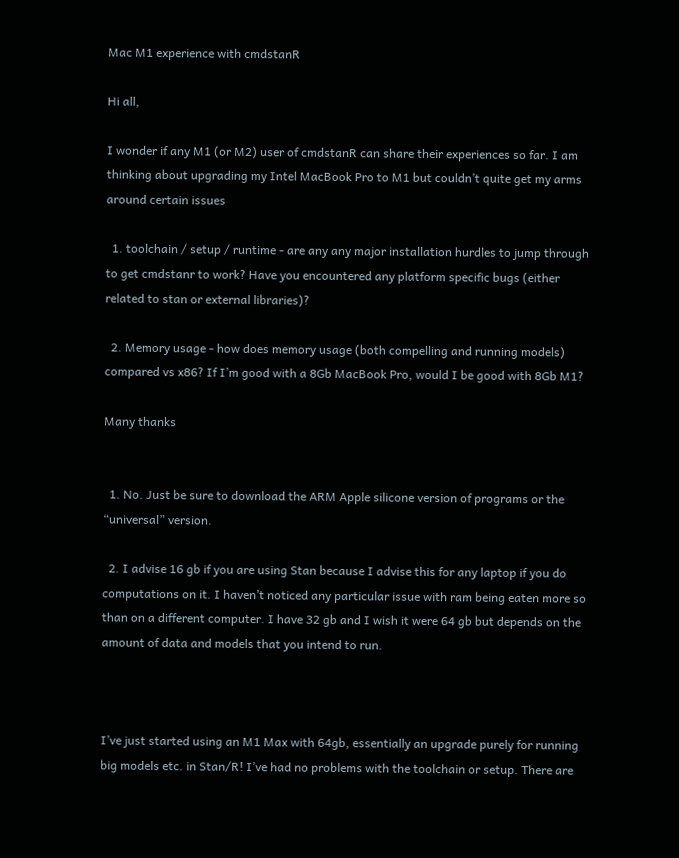Mac M1 experience with cmdstanR

Hi all,

I wonder if any M1 (or M2) user of cmdstanR can share their experiences so far. I am thinking about upgrading my Intel MacBook Pro to M1 but couldn’t quite get my arms around certain issues

  1. toolchain / setup / runtime - are any any major installation hurdles to jump through to get cmdstanr to work? Have you encountered any platform specific bugs (either related to stan or external libraries)?

  2. Memory usage - how does memory usage (both compelling and running models) compared vs x86? If I’m good with a 8Gb MacBook Pro, would I be good with 8Gb M1?

Many thanks


  1. No. Just be sure to download the ARM Apple silicone version of programs or the “universal” version.

  2. I advise 16 gb if you are using Stan because I advise this for any laptop if you do computations on it. I haven’t noticed any particular issue with ram being eaten more so than on a different computer. I have 32 gb and I wish it were 64 gb but depends on the amount of data and models that you intend to run.



I’ve just started using an M1 Max with 64gb, essentially an upgrade purely for running big models etc. in Stan/R! I’ve had no problems with the toolchain or setup. There are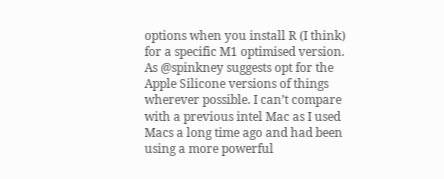options when you install R (I think) for a specific M1 optimised version. As @spinkney suggests opt for the Apple Silicone versions of things wherever possible. I can’t compare with a previous intel Mac as I used Macs a long time ago and had been using a more powerful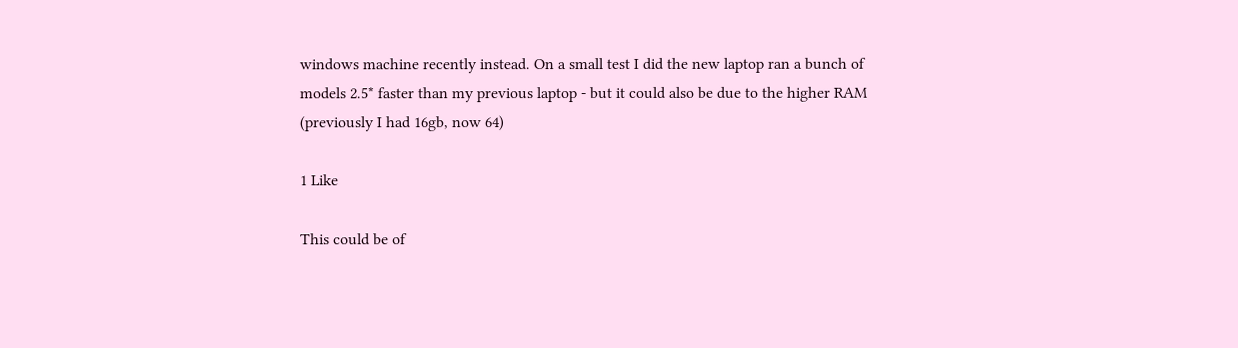windows machine recently instead. On a small test I did the new laptop ran a bunch of models 2.5* faster than my previous laptop - but it could also be due to the higher RAM (previously I had 16gb, now 64)

1 Like

This could be of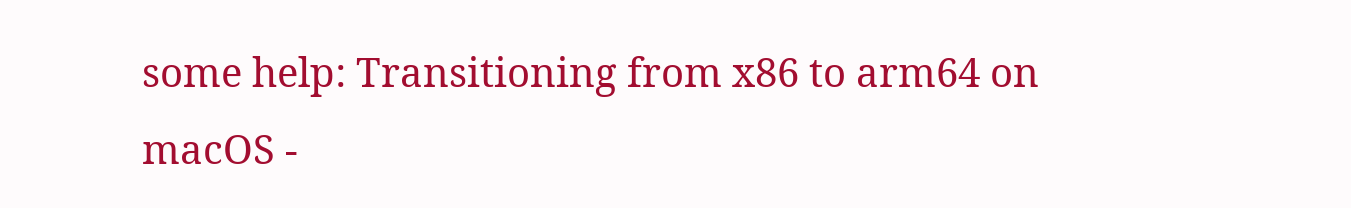some help: Transitioning from x86 to arm64 on macOS -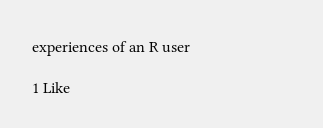experiences of an R user

1 Like